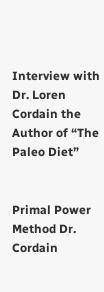Interview with Dr. Loren Cordain the Author of “The Paleo Diet”


Primal Power Method Dr. Cordain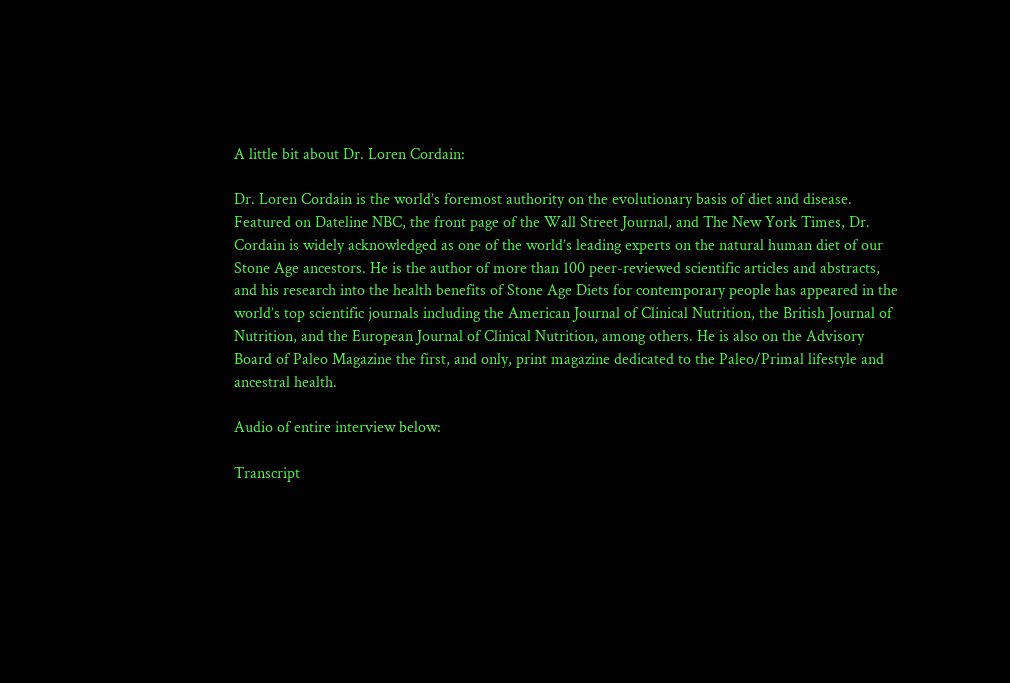A little bit about Dr. Loren Cordain:

Dr. Loren Cordain is the world’s foremost authority on the evolutionary basis of diet and disease. Featured on Dateline NBC, the front page of the Wall Street Journal, and The New York Times, Dr. Cordain is widely acknowledged as one of the world’s leading experts on the natural human diet of our Stone Age ancestors. He is the author of more than 100 peer-reviewed scientific articles and abstracts, and his research into the health benefits of Stone Age Diets for contemporary people has appeared in the world’s top scientific journals including the American Journal of Clinical Nutrition, the British Journal of Nutrition, and the European Journal of Clinical Nutrition, among others. He is also on the Advisory Board of Paleo Magazine the first, and only, print magazine dedicated to the Paleo/Primal lifestyle and ancestral health.

Audio of entire interview below:

Transcript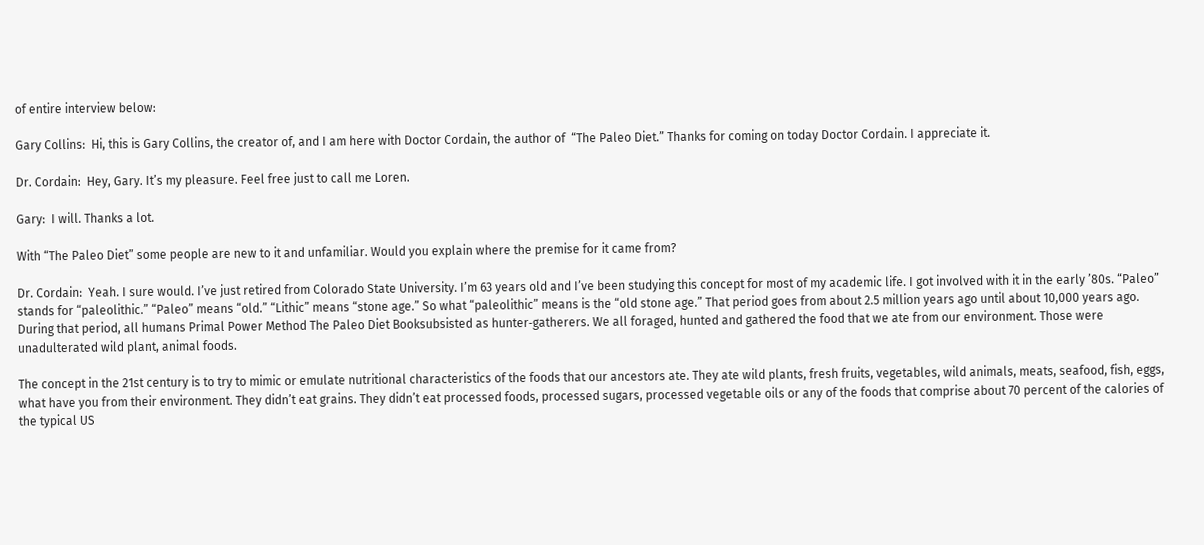of entire interview below:

Gary Collins:  Hi, this is Gary Collins, the creator of, and I am here with Doctor Cordain, the author of  “The Paleo Diet.” Thanks for coming on today Doctor Cordain. I appreciate it.

Dr. Cordain:  Hey, Gary. It’s my pleasure. Feel free just to call me Loren.

Gary:  I will. Thanks a lot.

With “The Paleo Diet” some people are new to it and unfamiliar. Would you explain where the premise for it came from?

Dr. Cordain:  Yeah. I sure would. I’ve just retired from Colorado State University. I’m 63 years old and I’ve been studying this concept for most of my academic life. I got involved with it in the early ’80s. “Paleo” stands for “paleolithic.” “Paleo” means “old.” “Lithic” means “stone age.” So what “paleolithic” means is the “old stone age.” That period goes from about 2.5 million years ago until about 10,000 years ago. During that period, all humans Primal Power Method The Paleo Diet Booksubsisted as hunter‑gatherers. We all foraged, hunted and gathered the food that we ate from our environment. Those were unadulterated wild plant, animal foods.

The concept in the 21st century is to try to mimic or emulate nutritional characteristics of the foods that our ancestors ate. They ate wild plants, fresh fruits, vegetables, wild animals, meats, seafood, fish, eggs, what have you from their environment. They didn’t eat grains. They didn’t eat processed foods, processed sugars, processed vegetable oils or any of the foods that comprise about 70 percent of the calories of the typical US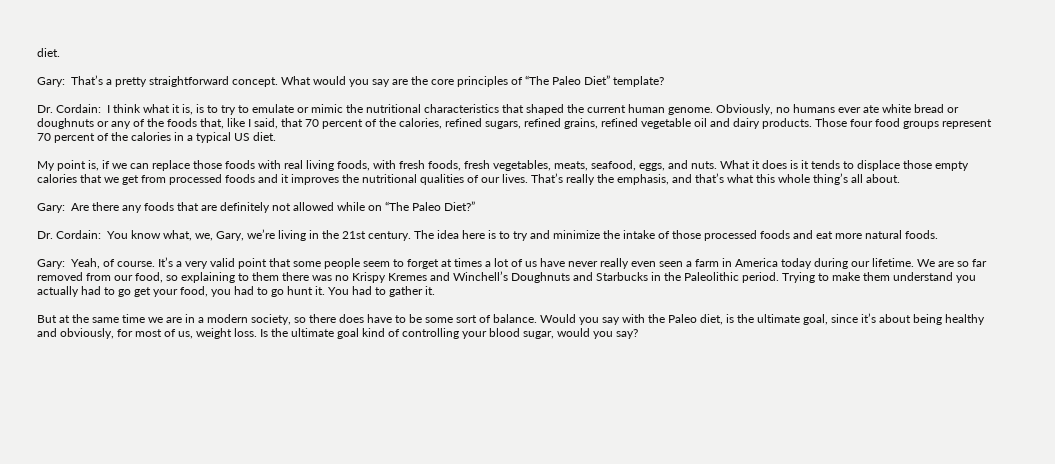diet.

Gary:  That’s a pretty straightforward concept. What would you say are the core principles of “The Paleo Diet” template?

Dr. Cordain:  I think what it is, is to try to emulate or mimic the nutritional characteristics that shaped the current human genome. Obviously, no humans ever ate white bread or doughnuts or any of the foods that, like I said, that 70 percent of the calories, refined sugars, refined grains, refined vegetable oil and dairy products. Those four food groups represent 70 percent of the calories in a typical US diet.

My point is, if we can replace those foods with real living foods, with fresh foods, fresh vegetables, meats, seafood, eggs, and nuts. What it does is it tends to displace those empty calories that we get from processed foods and it improves the nutritional qualities of our lives. That’s really the emphasis, and that’s what this whole thing’s all about.

Gary:  Are there any foods that are definitely not allowed while on “The Paleo Diet?”

Dr. Cordain:  You know what, we, Gary, we’re living in the 21st century. The idea here is to try and minimize the intake of those processed foods and eat more natural foods.

Gary:  Yeah, of course. It’s a very valid point that some people seem to forget at times a lot of us have never really even seen a farm in America today during our lifetime. We are so far removed from our food, so explaining to them there was no Krispy Kremes and Winchell’s Doughnuts and Starbucks in the Paleolithic period. Trying to make them understand you actually had to go get your food, you had to go hunt it. You had to gather it.

But at the same time we are in a modern society, so there does have to be some sort of balance. Would you say with the Paleo diet, is the ultimate goal, since it’s about being healthy and obviously, for most of us, weight loss. Is the ultimate goal kind of controlling your blood sugar, would you say?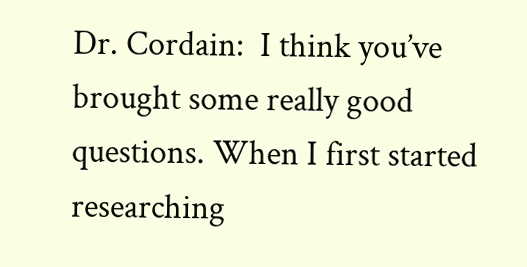Dr. Cordain:  I think you’ve brought some really good questions. When I first started researching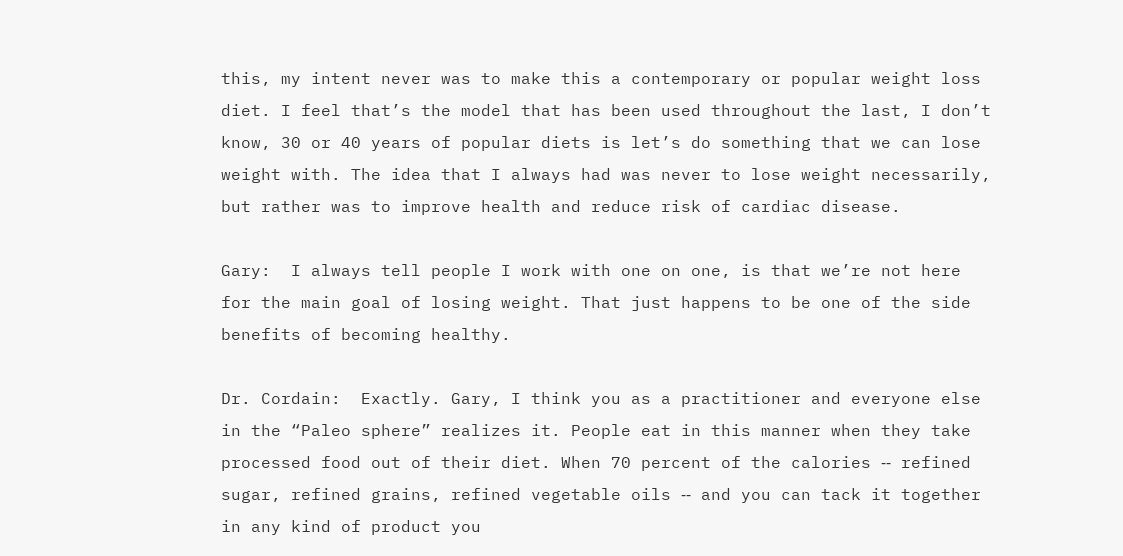this, my intent never was to make this a contemporary or popular weight loss diet. I feel that’s the model that has been used throughout the last, I don’t know, 30 or 40 years of popular diets is let’s do something that we can lose weight with. The idea that I always had was never to lose weight necessarily, but rather was to improve health and reduce risk of cardiac disease.

Gary:  I always tell people I work with one on one, is that we’re not here for the main goal of losing weight. That just happens to be one of the side benefits of becoming healthy.

Dr. Cordain:  Exactly. Gary, I think you as a practitioner and everyone else in the “Paleo sphere” realizes it. People eat in this manner when they take processed food out of their diet. When 70 percent of the calories ‑‑ refined sugar, refined grains, refined vegetable oils ‑‑ and you can tack it together in any kind of product you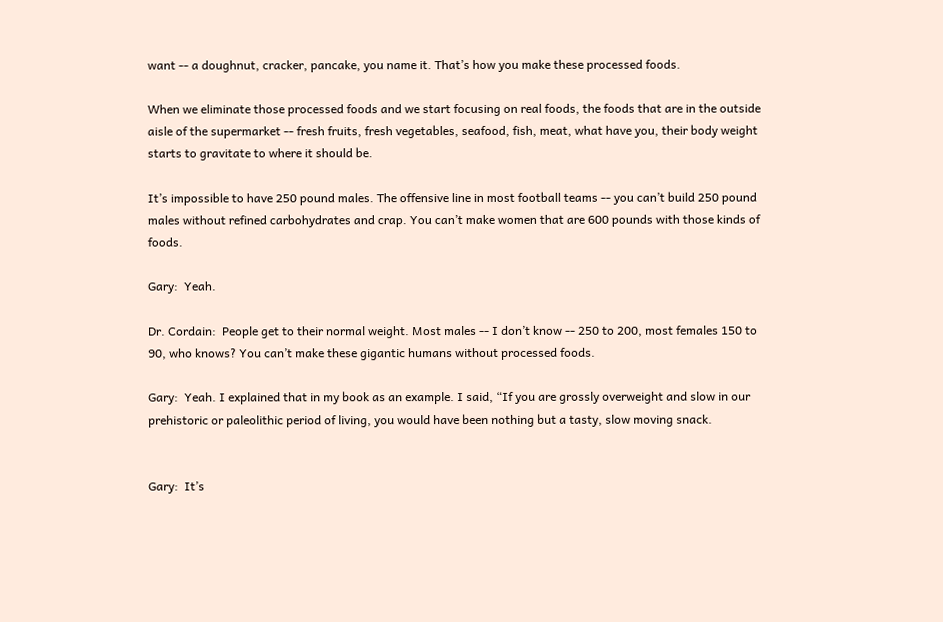want ‑‑ a doughnut, cracker, pancake, you name it. That’s how you make these processed foods.

When we eliminate those processed foods and we start focusing on real foods, the foods that are in the outside aisle of the supermarket ‑‑ fresh fruits, fresh vegetables, seafood, fish, meat, what have you, their body weight starts to gravitate to where it should be.

It’s impossible to have 250 pound males. The offensive line in most football teams ‑‑ you can’t build 250 pound males without refined carbohydrates and crap. You can’t make women that are 600 pounds with those kinds of foods.

Gary:  Yeah.

Dr. Cordain:  People get to their normal weight. Most males ‑‑ I don’t know ‑‑ 250 to 200, most females 150 to 90, who knows? You can’t make these gigantic humans without processed foods.

Gary:  Yeah. I explained that in my book as an example. I said, “If you are grossly overweight and slow in our prehistoric or paleolithic period of living, you would have been nothing but a tasty, slow moving snack.


Gary:  It’s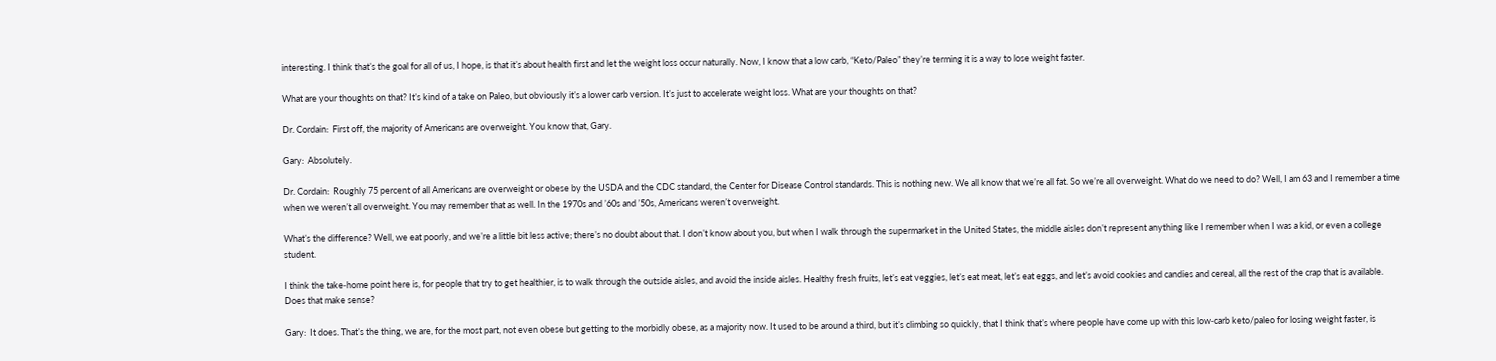interesting. I think that’s the goal for all of us, I hope, is that it’s about health first and let the weight loss occur naturally. Now, I know that a low carb, “Keto/Paleo” they’re terming it is a way to lose weight faster.

What are your thoughts on that? It’s kind of a take on Paleo, but obviously it’s a lower carb version. It’s just to accelerate weight loss. What are your thoughts on that?

Dr. Cordain:  First off, the majority of Americans are overweight. You know that, Gary.

Gary:  Absolutely.

Dr. Cordain:  Roughly 75 percent of all Americans are overweight or obese by the USDA and the CDC standard, the Center for Disease Control standards. This is nothing new. We all know that we’re all fat. So we’re all overweight. What do we need to do? Well, I am 63 and I remember a time when we weren’t all overweight. You may remember that as well. In the 1970s and ’60s and ’50s, Americans weren’t overweight.

What’s the difference? Well, we eat poorly, and we’re a little bit less active; there’s no doubt about that. I don’t know about you, but when I walk through the supermarket in the United States, the middle aisles don’t represent anything like I remember when I was a kid, or even a college student.

I think the take‑home point here is, for people that try to get healthier, is to walk through the outside aisles, and avoid the inside aisles. Healthy fresh fruits, let’s eat veggies, let’s eat meat, let’s eat eggs, and let’s avoid cookies and candies and cereal, all the rest of the crap that is available. Does that make sense?

Gary:  It does. That’s the thing, we are, for the most part, not even obese but getting to the morbidly obese, as a majority now. It used to be around a third, but it’s climbing so quickly, that I think that’s where people have come up with this low‑carb keto/paleo for losing weight faster, is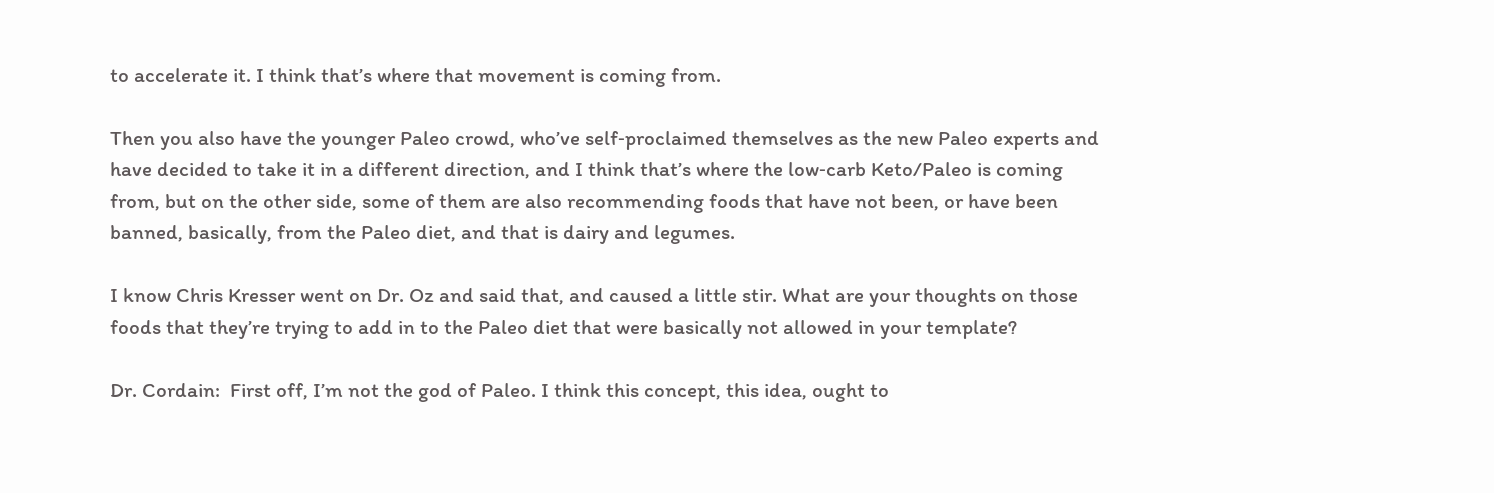to accelerate it. I think that’s where that movement is coming from.

Then you also have the younger Paleo crowd, who’ve self‑proclaimed themselves as the new Paleo experts and have decided to take it in a different direction, and I think that’s where the low‑carb Keto/Paleo is coming from, but on the other side, some of them are also recommending foods that have not been, or have been banned, basically, from the Paleo diet, and that is dairy and legumes.

I know Chris Kresser went on Dr. Oz and said that, and caused a little stir. What are your thoughts on those foods that they’re trying to add in to the Paleo diet that were basically not allowed in your template?

Dr. Cordain:  First off, I’m not the god of Paleo. I think this concept, this idea, ought to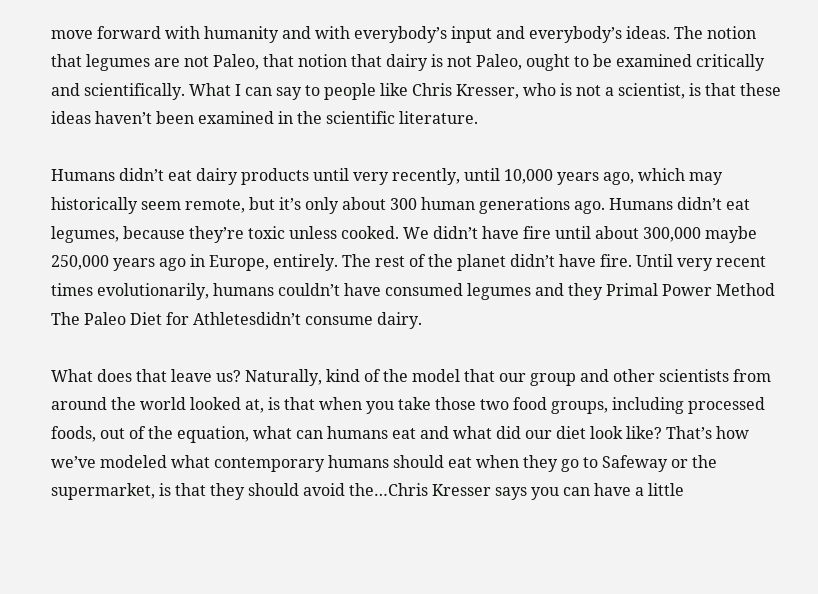move forward with humanity and with everybody’s input and everybody’s ideas. The notion that legumes are not Paleo, that notion that dairy is not Paleo, ought to be examined critically and scientifically. What I can say to people like Chris Kresser, who is not a scientist, is that these ideas haven’t been examined in the scientific literature.

Humans didn’t eat dairy products until very recently, until 10,000 years ago, which may historically seem remote, but it’s only about 300 human generations ago. Humans didn’t eat legumes, because they’re toxic unless cooked. We didn’t have fire until about 300,000 maybe 250,000 years ago in Europe, entirely. The rest of the planet didn’t have fire. Until very recent times evolutionarily, humans couldn’t have consumed legumes and they Primal Power Method The Paleo Diet for Athletesdidn’t consume dairy.

What does that leave us? Naturally, kind of the model that our group and other scientists from around the world looked at, is that when you take those two food groups, including processed foods, out of the equation, what can humans eat and what did our diet look like? That’s how we’ve modeled what contemporary humans should eat when they go to Safeway or the supermarket, is that they should avoid the…Chris Kresser says you can have a little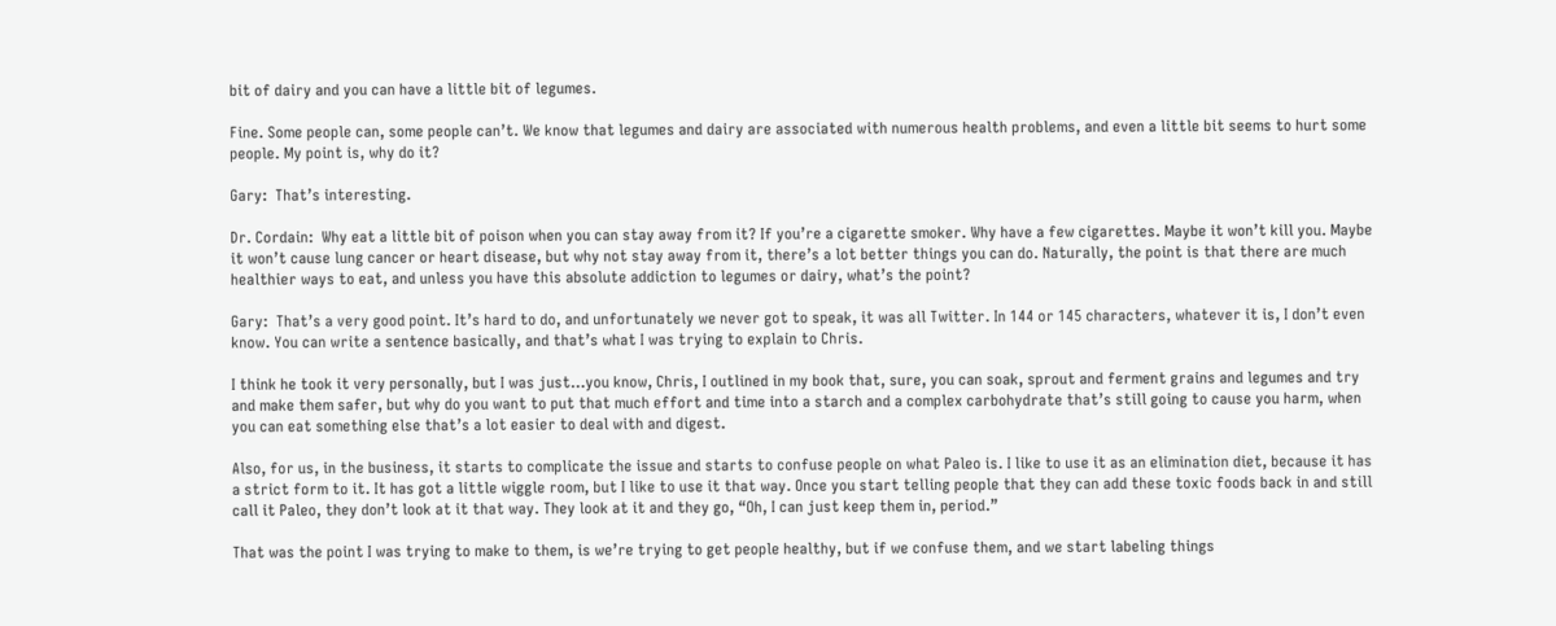bit of dairy and you can have a little bit of legumes.

Fine. Some people can, some people can’t. We know that legumes and dairy are associated with numerous health problems, and even a little bit seems to hurt some people. My point is, why do it?

Gary:  That’s interesting.

Dr. Cordain:  Why eat a little bit of poison when you can stay away from it? If you’re a cigarette smoker. Why have a few cigarettes. Maybe it won’t kill you. Maybe it won’t cause lung cancer or heart disease, but why not stay away from it, there’s a lot better things you can do. Naturally, the point is that there are much healthier ways to eat, and unless you have this absolute addiction to legumes or dairy, what’s the point?

Gary:  That’s a very good point. It’s hard to do, and unfortunately we never got to speak, it was all Twitter. In 144 or 145 characters, whatever it is, I don’t even know. You can write a sentence basically, and that’s what I was trying to explain to Chris.

I think he took it very personally, but I was just…you know, Chris, I outlined in my book that, sure, you can soak, sprout and ferment grains and legumes and try and make them safer, but why do you want to put that much effort and time into a starch and a complex carbohydrate that’s still going to cause you harm, when you can eat something else that’s a lot easier to deal with and digest.

Also, for us, in the business, it starts to complicate the issue and starts to confuse people on what Paleo is. I like to use it as an elimination diet, because it has a strict form to it. It has got a little wiggle room, but I like to use it that way. Once you start telling people that they can add these toxic foods back in and still call it Paleo, they don’t look at it that way. They look at it and they go, “Oh, I can just keep them in, period.”

That was the point I was trying to make to them, is we’re trying to get people healthy, but if we confuse them, and we start labeling things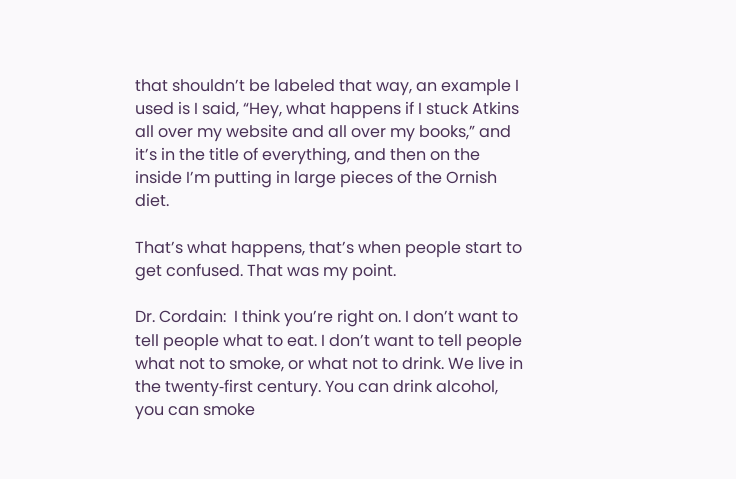that shouldn’t be labeled that way, an example I used is I said, “Hey, what happens if I stuck Atkins all over my website and all over my books,” and it’s in the title of everything, and then on the inside I’m putting in large pieces of the Ornish diet.

That’s what happens, that’s when people start to get confused. That was my point.

Dr. Cordain:  I think you’re right on. I don’t want to tell people what to eat. I don’t want to tell people what not to smoke, or what not to drink. We live in the twenty‑first century. You can drink alcohol, you can smoke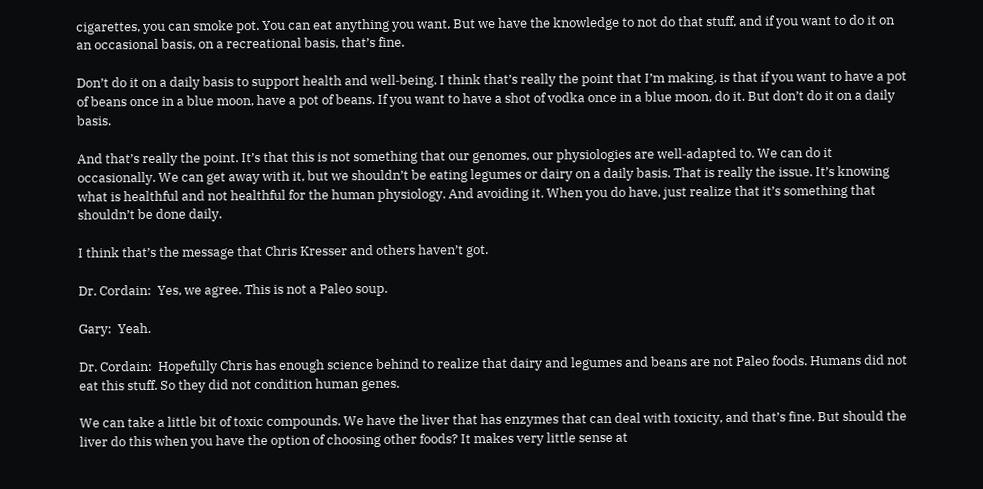cigarettes, you can smoke pot. You can eat anything you want. But we have the knowledge to not do that stuff, and if you want to do it on an occasional basis, on a recreational basis, that’s fine.

Don’t do it on a daily basis to support health and well‑being. I think that’s really the point that I’m making, is that if you want to have a pot of beans once in a blue moon, have a pot of beans. If you want to have a shot of vodka once in a blue moon, do it. But don’t do it on a daily basis.

And that’s really the point. It’s that this is not something that our genomes, our physiologies are well‑adapted to. We can do it occasionally. We can get away with it, but we shouldn’t be eating legumes or dairy on a daily basis. That is really the issue. It’s knowing what is healthful and not healthful for the human physiology. And avoiding it. When you do have, just realize that it’s something that shouldn’t be done daily.

I think that’s the message that Chris Kresser and others haven’t got.

Dr. Cordain:  Yes, we agree. This is not a Paleo soup.

Gary:  Yeah.

Dr. Cordain:  Hopefully Chris has enough science behind to realize that dairy and legumes and beans are not Paleo foods. Humans did not eat this stuff. So they did not condition human genes.

We can take a little bit of toxic compounds. We have the liver that has enzymes that can deal with toxicity, and that’s fine. But should the liver do this when you have the option of choosing other foods? It makes very little sense at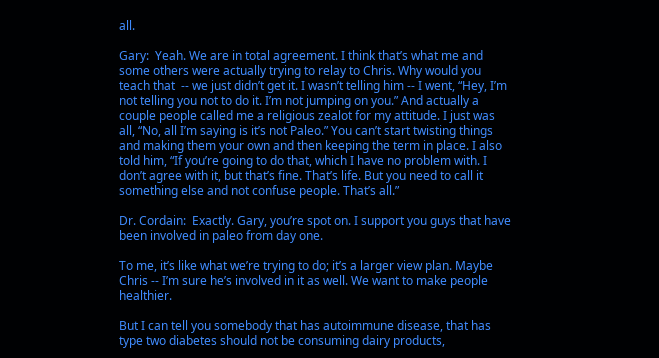all.

Gary:  Yeah. We are in total agreement. I think that’s what me and some others were actually trying to relay to Chris. Why would you teach that  ‑‑ we just didn’t get it. I wasn’t telling him ‑‑ I went, “Hey, I’m not telling you not to do it. I’m not jumping on you.” And actually a couple people called me a religious zealot for my attitude. I just was all, “No, all I’m saying is it’s not Paleo.” You can’t start twisting things and making them your own and then keeping the term in place. I also told him, “If you’re going to do that, which I have no problem with. I don’t agree with it, but that’s fine. That’s life. But you need to call it something else and not confuse people. That’s all.”

Dr. Cordain:  Exactly. Gary, you’re spot on. I support you guys that have been involved in paleo from day one.

To me, it’s like what we’re trying to do; it’s a larger view plan. Maybe Chris ‑‑ I’m sure he’s involved in it as well. We want to make people healthier.

But I can tell you somebody that has autoimmune disease, that has type two diabetes should not be consuming dairy products,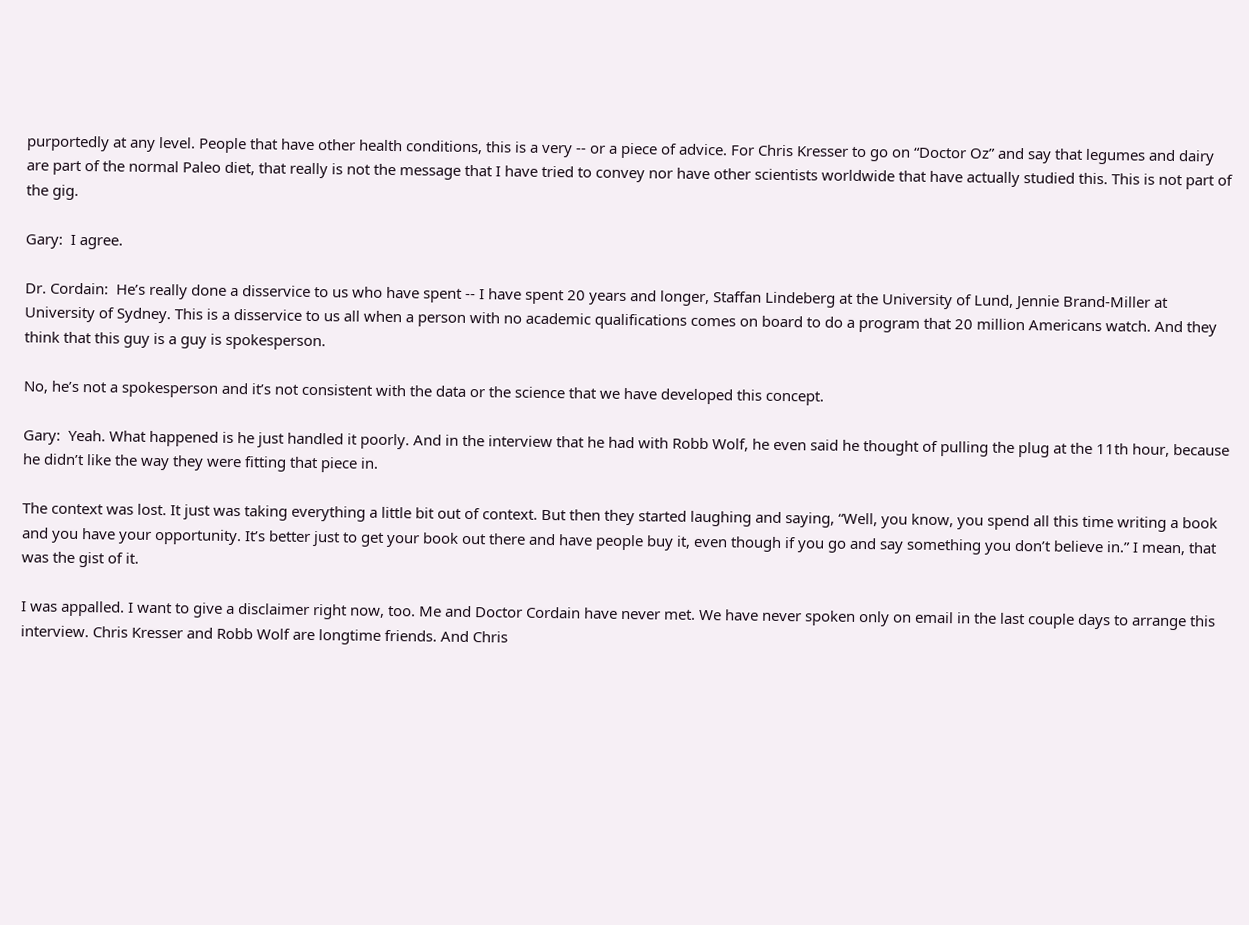purportedly at any level. People that have other health conditions, this is a very ‑‑ or a piece of advice. For Chris Kresser to go on “Doctor Oz” and say that legumes and dairy are part of the normal Paleo diet, that really is not the message that I have tried to convey nor have other scientists worldwide that have actually studied this. This is not part of the gig.

Gary:  I agree.

Dr. Cordain:  He’s really done a disservice to us who have spent ‑‑ I have spent 20 years and longer, Staffan Lindeberg at the University of Lund, Jennie Brand‑Miller at University of Sydney. This is a disservice to us all when a person with no academic qualifications comes on board to do a program that 20 million Americans watch. And they think that this guy is a guy is spokesperson.

No, he’s not a spokesperson and it’s not consistent with the data or the science that we have developed this concept.

Gary:  Yeah. What happened is he just handled it poorly. And in the interview that he had with Robb Wolf, he even said he thought of pulling the plug at the 11th hour, because he didn’t like the way they were fitting that piece in.

The context was lost. It just was taking everything a little bit out of context. But then they started laughing and saying, “Well, you know, you spend all this time writing a book and you have your opportunity. It’s better just to get your book out there and have people buy it, even though if you go and say something you don’t believe in.” I mean, that was the gist of it.

I was appalled. I want to give a disclaimer right now, too. Me and Doctor Cordain have never met. We have never spoken only on email in the last couple days to arrange this interview. Chris Kresser and Robb Wolf are longtime friends. And Chris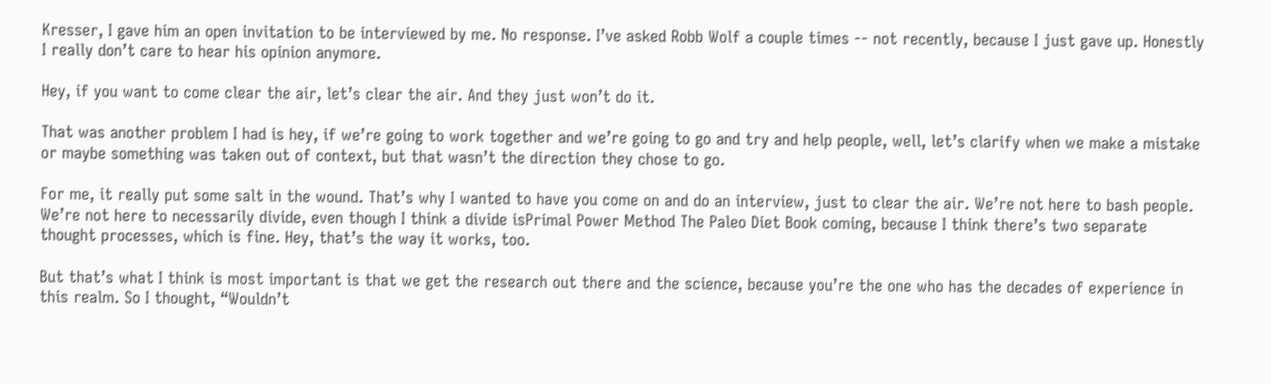Kresser, I gave him an open invitation to be interviewed by me. No response. I’ve asked Robb Wolf a couple times ‑‑ not recently, because I just gave up. Honestly I really don’t care to hear his opinion anymore.

Hey, if you want to come clear the air, let’s clear the air. And they just won’t do it.

That was another problem I had is hey, if we’re going to work together and we’re going to go and try and help people, well, let’s clarify when we make a mistake or maybe something was taken out of context, but that wasn’t the direction they chose to go.

For me, it really put some salt in the wound. That’s why I wanted to have you come on and do an interview, just to clear the air. We’re not here to bash people. We’re not here to necessarily divide, even though I think a divide isPrimal Power Method The Paleo Diet Book coming, because I think there’s two separate thought processes, which is fine. Hey, that’s the way it works, too.

But that’s what I think is most important is that we get the research out there and the science, because you’re the one who has the decades of experience in this realm. So I thought, “Wouldn’t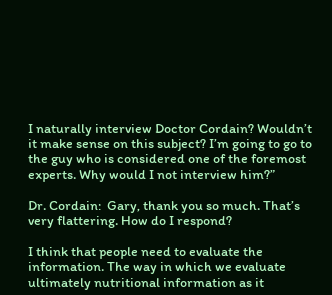I naturally interview Doctor Cordain? Wouldn’t it make sense on this subject? I’m going to go to the guy who is considered one of the foremost experts. Why would I not interview him?”

Dr. Cordain:  Gary, thank you so much. That’s very flattering. How do I respond?

I think that people need to evaluate the information. The way in which we evaluate ultimately nutritional information as it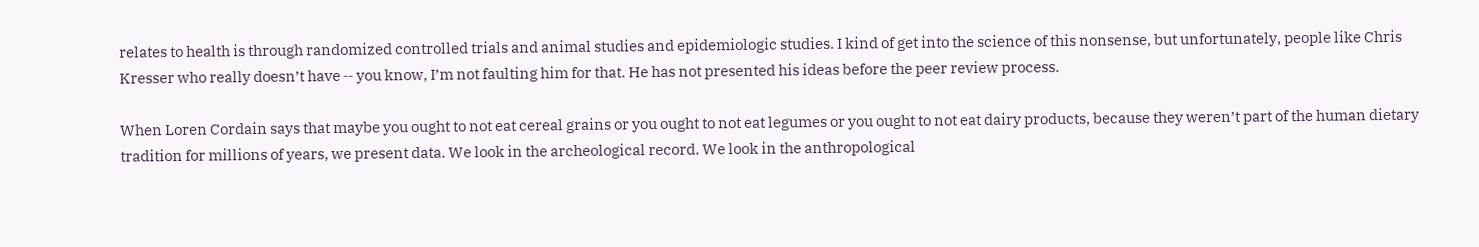relates to health is through randomized controlled trials and animal studies and epidemiologic studies. I kind of get into the science of this nonsense, but unfortunately, people like Chris Kresser who really doesn’t have ‑‑ you know, I’m not faulting him for that. He has not presented his ideas before the peer review process.

When Loren Cordain says that maybe you ought to not eat cereal grains or you ought to not eat legumes or you ought to not eat dairy products, because they weren’t part of the human dietary tradition for millions of years, we present data. We look in the archeological record. We look in the anthropological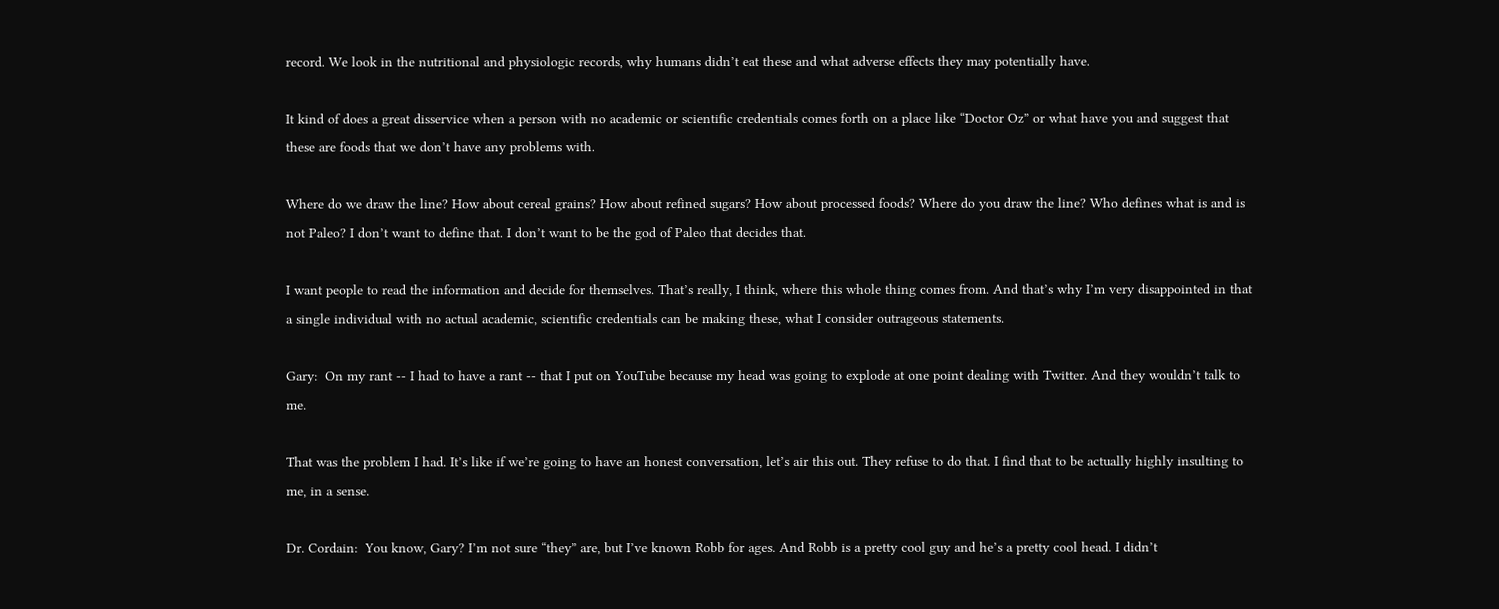record. We look in the nutritional and physiologic records, why humans didn’t eat these and what adverse effects they may potentially have.

It kind of does a great disservice when a person with no academic or scientific credentials comes forth on a place like “Doctor Oz” or what have you and suggest that these are foods that we don’t have any problems with.

Where do we draw the line? How about cereal grains? How about refined sugars? How about processed foods? Where do you draw the line? Who defines what is and is not Paleo? I don’t want to define that. I don’t want to be the god of Paleo that decides that.

I want people to read the information and decide for themselves. That’s really, I think, where this whole thing comes from. And that’s why I’m very disappointed in that a single individual with no actual academic, scientific credentials can be making these, what I consider outrageous statements.

Gary:  On my rant ‑‑ I had to have a rant ‑‑ that I put on YouTube because my head was going to explode at one point dealing with Twitter. And they wouldn’t talk to me.

That was the problem I had. It’s like if we’re going to have an honest conversation, let’s air this out. They refuse to do that. I find that to be actually highly insulting to me, in a sense.

Dr. Cordain:  You know, Gary? I’m not sure “they” are, but I’ve known Robb for ages. And Robb is a pretty cool guy and he’s a pretty cool head. I didn’t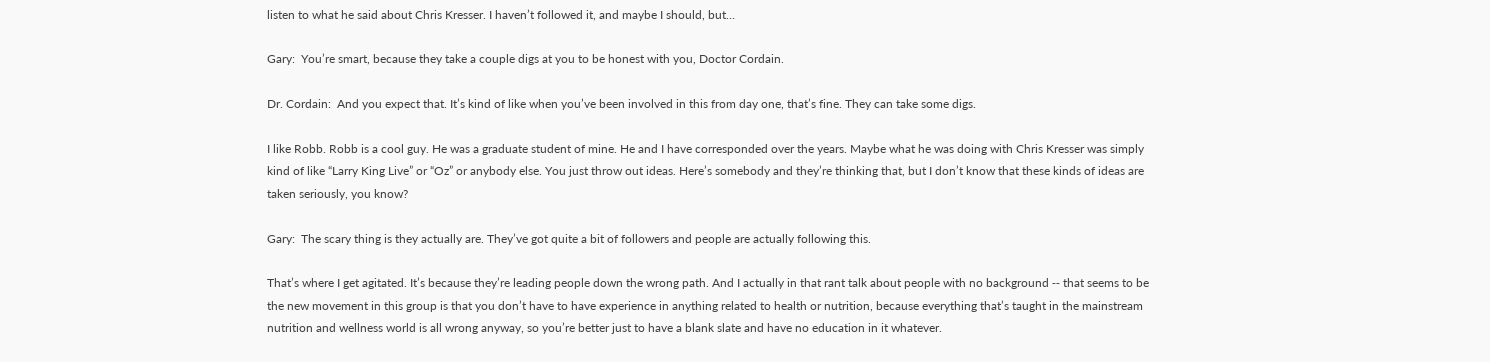listen to what he said about Chris Kresser. I haven’t followed it, and maybe I should, but…

Gary:  You’re smart, because they take a couple digs at you to be honest with you, Doctor Cordain.

Dr. Cordain:  And you expect that. It’s kind of like when you’ve been involved in this from day one, that’s fine. They can take some digs.

I like Robb. Robb is a cool guy. He was a graduate student of mine. He and I have corresponded over the years. Maybe what he was doing with Chris Kresser was simply kind of like “Larry King Live” or “Oz” or anybody else. You just throw out ideas. Here’s somebody and they’re thinking that, but I don’t know that these kinds of ideas are taken seriously, you know?

Gary:  The scary thing is they actually are. They’ve got quite a bit of followers and people are actually following this.

That’s where I get agitated. It’s because they’re leading people down the wrong path. And I actually in that rant talk about people with no background ‑‑ that seems to be the new movement in this group is that you don’t have to have experience in anything related to health or nutrition, because everything that’s taught in the mainstream nutrition and wellness world is all wrong anyway, so you’re better just to have a blank slate and have no education in it whatever.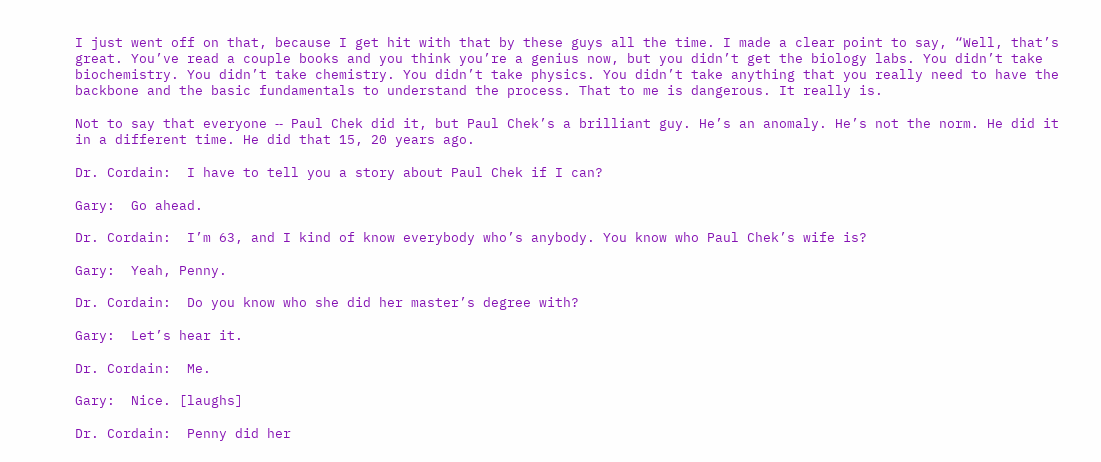I just went off on that, because I get hit with that by these guys all the time. I made a clear point to say, “Well, that’s great. You’ve read a couple books and you think you’re a genius now, but you didn’t get the biology labs. You didn’t take biochemistry. You didn’t take chemistry. You didn’t take physics. You didn’t take anything that you really need to have the backbone and the basic fundamentals to understand the process. That to me is dangerous. It really is.

Not to say that everyone ‑‑ Paul Chek did it, but Paul Chek’s a brilliant guy. He’s an anomaly. He’s not the norm. He did it in a different time. He did that 15, 20 years ago.

Dr. Cordain:  I have to tell you a story about Paul Chek if I can?

Gary:  Go ahead.

Dr. Cordain:  I’m 63, and I kind of know everybody who’s anybody. You know who Paul Chek’s wife is?

Gary:  Yeah, Penny.

Dr. Cordain:  Do you know who she did her master’s degree with?

Gary:  Let’s hear it.

Dr. Cordain:  Me.

Gary:  Nice. [laughs]

Dr. Cordain:  Penny did her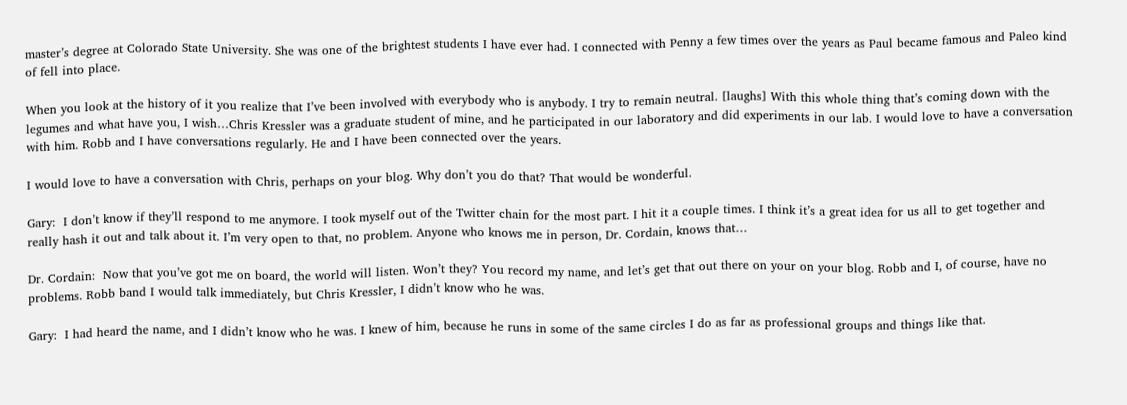master’s degree at Colorado State University. She was one of the brightest students I have ever had. I connected with Penny a few times over the years as Paul became famous and Paleo kind of fell into place.

When you look at the history of it you realize that I’ve been involved with everybody who is anybody. I try to remain neutral. [laughs] With this whole thing that’s coming down with the legumes and what have you, I wish…Chris Kressler was a graduate student of mine, and he participated in our laboratory and did experiments in our lab. I would love to have a conversation with him. Robb and I have conversations regularly. He and I have been connected over the years.

I would love to have a conversation with Chris, perhaps on your blog. Why don’t you do that? That would be wonderful.

Gary:  I don’t know if they’ll respond to me anymore. I took myself out of the Twitter chain for the most part. I hit it a couple times. I think it’s a great idea for us all to get together and really hash it out and talk about it. I’m very open to that, no problem. Anyone who knows me in person, Dr. Cordain, knows that…

Dr. Cordain:  Now that you’ve got me on board, the world will listen. Won’t they? You record my name, and let’s get that out there on your on your blog. Robb and I, of course, have no problems. Robb band I would talk immediately, but Chris Kressler, I didn’t know who he was.

Gary:  I had heard the name, and I didn’t know who he was. I knew of him, because he runs in some of the same circles I do as far as professional groups and things like that.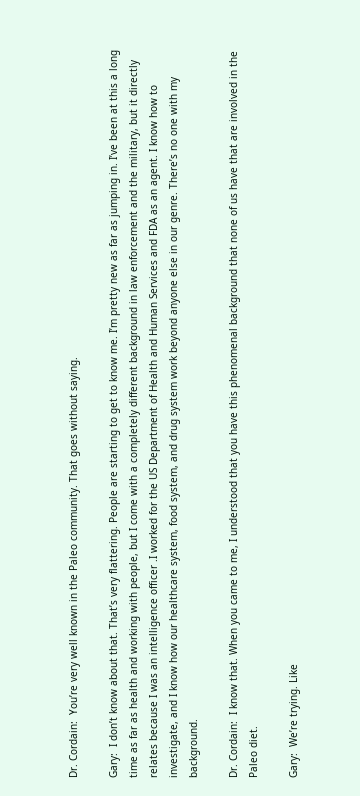Dr. Cordain:  You’re very well known in the Paleo community. That goes without saying.

Gary:  I don’t know about that. That’s very flattering. People are starting to get to know me. I’m pretty new as far as jumping in. I’ve been at this a long time as far as health and working with people, but I come with a completely different background in law enforcement and the military, but it directly relates because I was an intelligence officer .I worked for the US Department of Health and Human Services and FDA as an agent. I know how to investigate, and I know how our healthcare system, food system, and drug system work beyond anyone else in our genre. There’s no one with my background.

Dr. Cordain:  I know that. When you came to me, I understood that you have this phenomenal background that none of us have that are involved in the Paleo diet.

Gary:  We’re trying. Like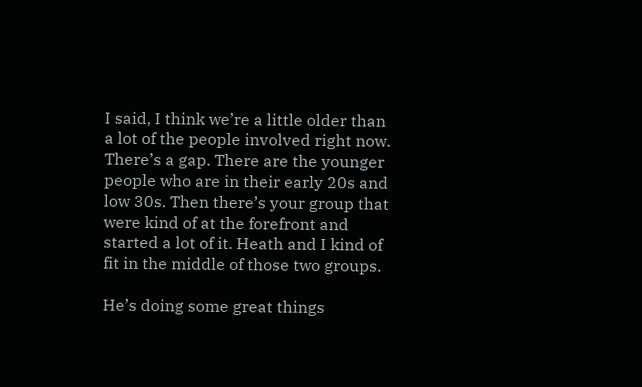I said, I think we’re a little older than a lot of the people involved right now. There’s a gap. There are the younger people who are in their early 20s and low 30s. Then there’s your group that were kind of at the forefront and started a lot of it. Heath and I kind of fit in the middle of those two groups.

He’s doing some great things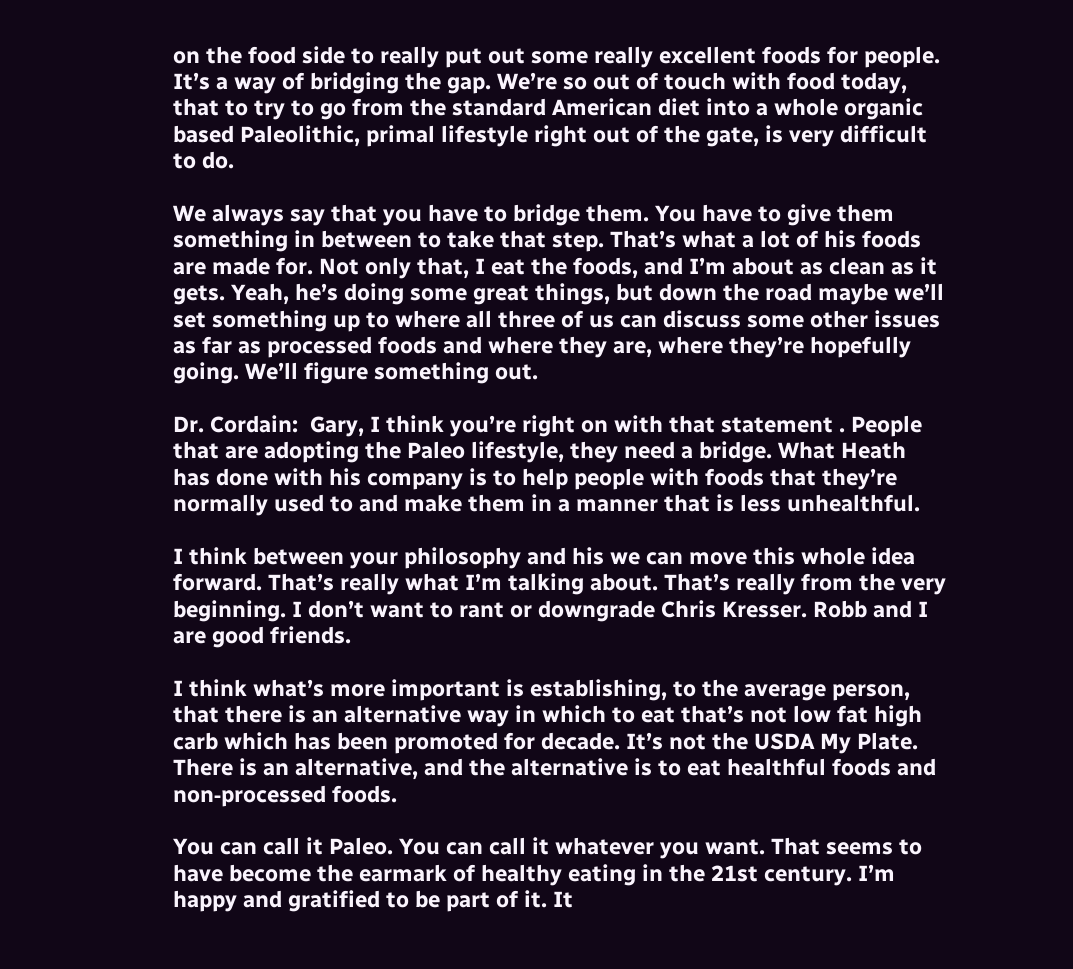on the food side to really put out some really excellent foods for people. It’s a way of bridging the gap. We’re so out of touch with food today, that to try to go from the standard American diet into a whole organic based Paleolithic, primal lifestyle right out of the gate, is very difficult to do.

We always say that you have to bridge them. You have to give them something in between to take that step. That’s what a lot of his foods are made for. Not only that, I eat the foods, and I’m about as clean as it gets. Yeah, he’s doing some great things, but down the road maybe we’ll set something up to where all three of us can discuss some other issues as far as processed foods and where they are, where they’re hopefully going. We’ll figure something out.

Dr. Cordain:  Gary, I think you’re right on with that statement . People that are adopting the Paleo lifestyle, they need a bridge. What Heath has done with his company is to help people with foods that they’re normally used to and make them in a manner that is less unhealthful.

I think between your philosophy and his we can move this whole idea forward. That’s really what I’m talking about. That’s really from the very beginning. I don’t want to rant or downgrade Chris Kresser. Robb and I are good friends.

I think what’s more important is establishing, to the average person, that there is an alternative way in which to eat that’s not low fat high carb which has been promoted for decade. It’s not the USDA My Plate. There is an alternative, and the alternative is to eat healthful foods and non‑processed foods.

You can call it Paleo. You can call it whatever you want. That seems to have become the earmark of healthy eating in the 21st century. I’m happy and gratified to be part of it. It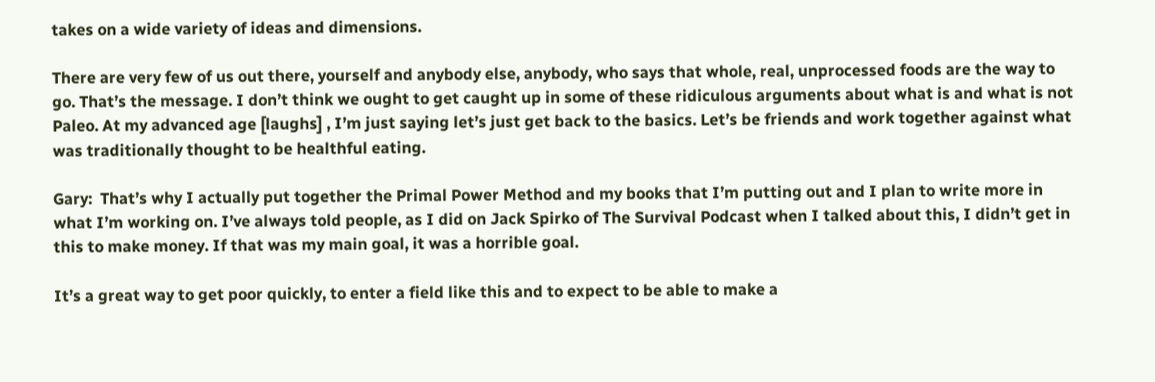takes on a wide variety of ideas and dimensions.

There are very few of us out there, yourself and anybody else, anybody, who says that whole, real, unprocessed foods are the way to go. That’s the message. I don’t think we ought to get caught up in some of these ridiculous arguments about what is and what is not Paleo. At my advanced age [laughs] , I’m just saying let’s just get back to the basics. Let’s be friends and work together against what was traditionally thought to be healthful eating.

Gary:  That’s why I actually put together the Primal Power Method and my books that I’m putting out and I plan to write more in what I’m working on. I’ve always told people, as I did on Jack Spirko of The Survival Podcast when I talked about this, I didn’t get in this to make money. If that was my main goal, it was a horrible goal.

It’s a great way to get poor quickly, to enter a field like this and to expect to be able to make a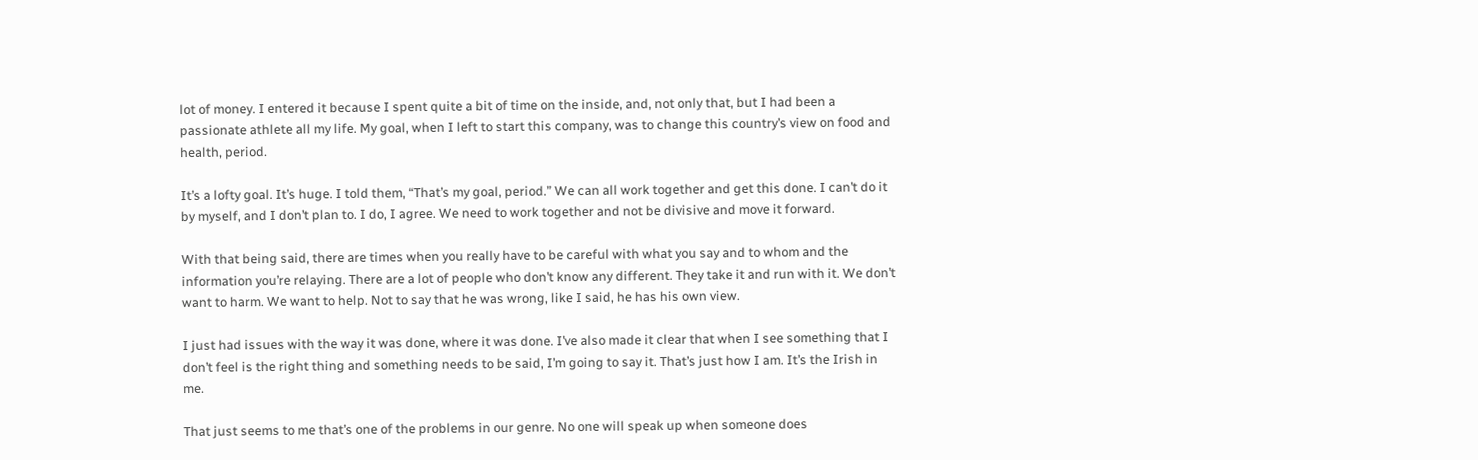lot of money. I entered it because I spent quite a bit of time on the inside, and, not only that, but I had been a passionate athlete all my life. My goal, when I left to start this company, was to change this country’s view on food and health, period.

It’s a lofty goal. It’s huge. I told them, “That’s my goal, period.” We can all work together and get this done. I can’t do it by myself, and I don’t plan to. I do, I agree. We need to work together and not be divisive and move it forward.

With that being said, there are times when you really have to be careful with what you say and to whom and the information you’re relaying. There are a lot of people who don’t know any different. They take it and run with it. We don’t want to harm. We want to help. Not to say that he was wrong, like I said, he has his own view.

I just had issues with the way it was done, where it was done. I’ve also made it clear that when I see something that I don’t feel is the right thing and something needs to be said, I’m going to say it. That’s just how I am. It’s the Irish in me.

That just seems to me that’s one of the problems in our genre. No one will speak up when someone does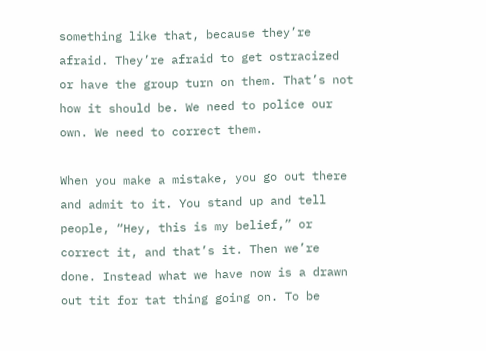something like that, because they’re afraid. They’re afraid to get ostracized or have the group turn on them. That’s not how it should be. We need to police our own. We need to correct them.

When you make a mistake, you go out there and admit to it. You stand up and tell people, “Hey, this is my belief,” or correct it, and that’s it. Then we’re done. Instead what we have now is a drawn out tit for tat thing going on. To be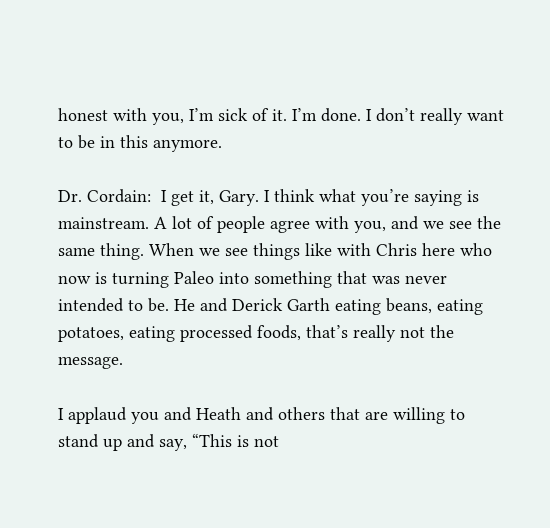honest with you, I’m sick of it. I’m done. I don’t really want to be in this anymore.

Dr. Cordain:  I get it, Gary. I think what you’re saying is mainstream. A lot of people agree with you, and we see the same thing. When we see things like with Chris here who now is turning Paleo into something that was never intended to be. He and Derick Garth eating beans, eating potatoes, eating processed foods, that’s really not the message.

I applaud you and Heath and others that are willing to stand up and say, “This is not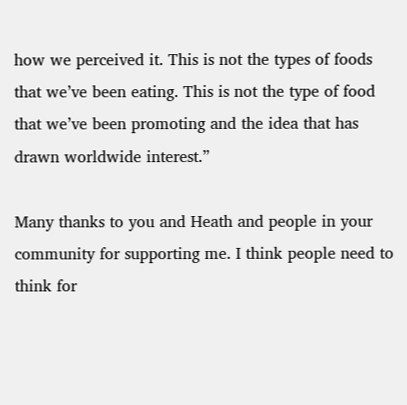how we perceived it. This is not the types of foods that we’ve been eating. This is not the type of food that we’ve been promoting and the idea that has drawn worldwide interest.”

Many thanks to you and Heath and people in your community for supporting me. I think people need to think for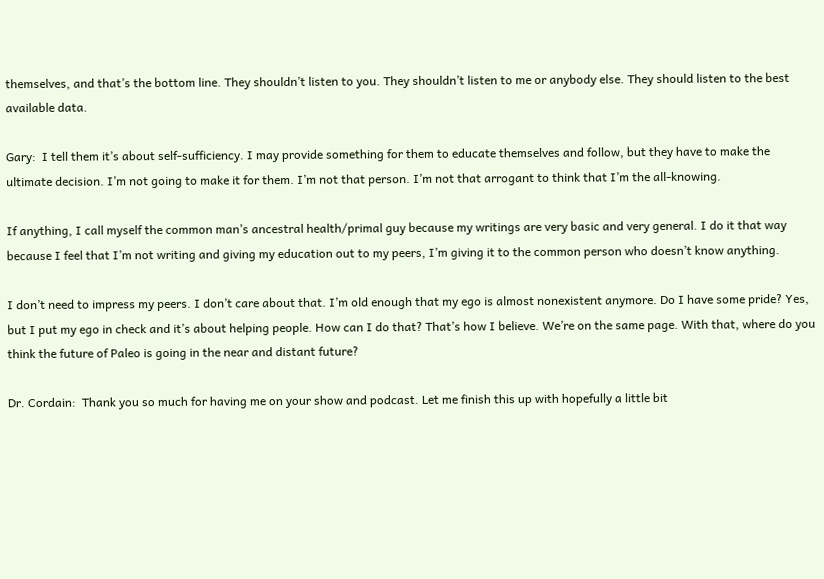themselves, and that’s the bottom line. They shouldn’t listen to you. They shouldn’t listen to me or anybody else. They should listen to the best available data.

Gary:  I tell them it’s about self‑sufficiency. I may provide something for them to educate themselves and follow, but they have to make the ultimate decision. I’m not going to make it for them. I’m not that person. I’m not that arrogant to think that I’m the all‑knowing.

If anything, I call myself the common man’s ancestral health/primal guy because my writings are very basic and very general. I do it that way because I feel that I’m not writing and giving my education out to my peers, I’m giving it to the common person who doesn’t know anything.

I don’t need to impress my peers. I don’t care about that. I’m old enough that my ego is almost nonexistent anymore. Do I have some pride? Yes, but I put my ego in check and it’s about helping people. How can I do that? That’s how I believe. We’re on the same page. With that, where do you think the future of Paleo is going in the near and distant future?

Dr. Cordain:  Thank you so much for having me on your show and podcast. Let me finish this up with hopefully a little bit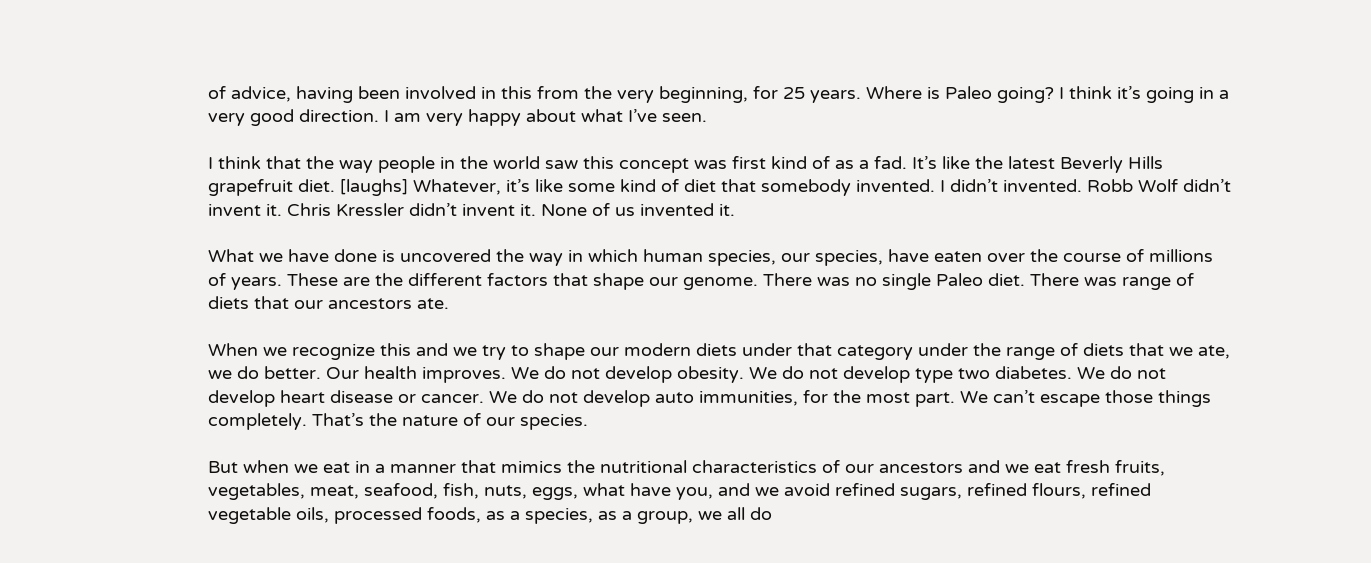of advice, having been involved in this from the very beginning, for 25 years. Where is Paleo going? I think it’s going in a very good direction. I am very happy about what I’ve seen.

I think that the way people in the world saw this concept was first kind of as a fad. It’s like the latest Beverly Hills grapefruit diet. [laughs] Whatever, it’s like some kind of diet that somebody invented. I didn’t invented. Robb Wolf didn’t invent it. Chris Kressler didn’t invent it. None of us invented it.

What we have done is uncovered the way in which human species, our species, have eaten over the course of millions of years. These are the different factors that shape our genome. There was no single Paleo diet. There was range of diets that our ancestors ate.

When we recognize this and we try to shape our modern diets under that category under the range of diets that we ate, we do better. Our health improves. We do not develop obesity. We do not develop type two diabetes. We do not develop heart disease or cancer. We do not develop auto immunities, for the most part. We can’t escape those things completely. That’s the nature of our species.

But when we eat in a manner that mimics the nutritional characteristics of our ancestors and we eat fresh fruits, vegetables, meat, seafood, fish, nuts, eggs, what have you, and we avoid refined sugars, refined flours, refined vegetable oils, processed foods, as a species, as a group, we all do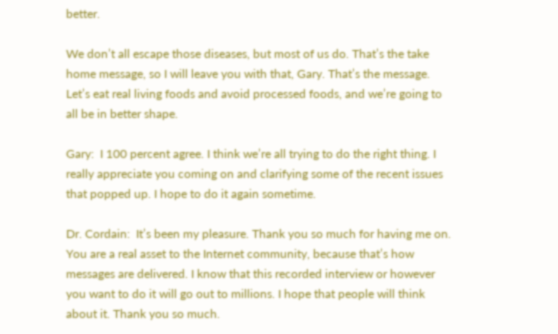better.

We don’t all escape those diseases, but most of us do. That’s the take home message, so I will leave you with that, Gary. That’s the message. Let’s eat real living foods and avoid processed foods, and we’re going to all be in better shape.

Gary:  I 100 percent agree. I think we’re all trying to do the right thing. I really appreciate you coming on and clarifying some of the recent issues that popped up. I hope to do it again sometime.

Dr. Cordain:  It’s been my pleasure. Thank you so much for having me on. You are a real asset to the Internet community, because that’s how messages are delivered. I know that this recorded interview or however you want to do it will go out to millions. I hope that people will think about it. Thank you so much.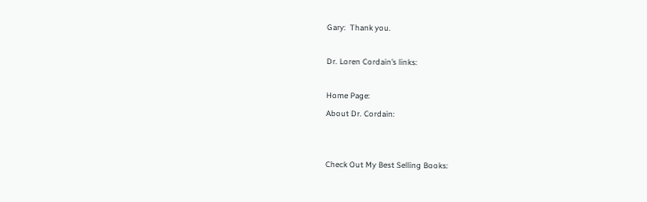Gary:  Thank you.

Dr. Loren Cordain’s links:

Home Page:
About Dr. Cordain:


Check Out My Best Selling Books: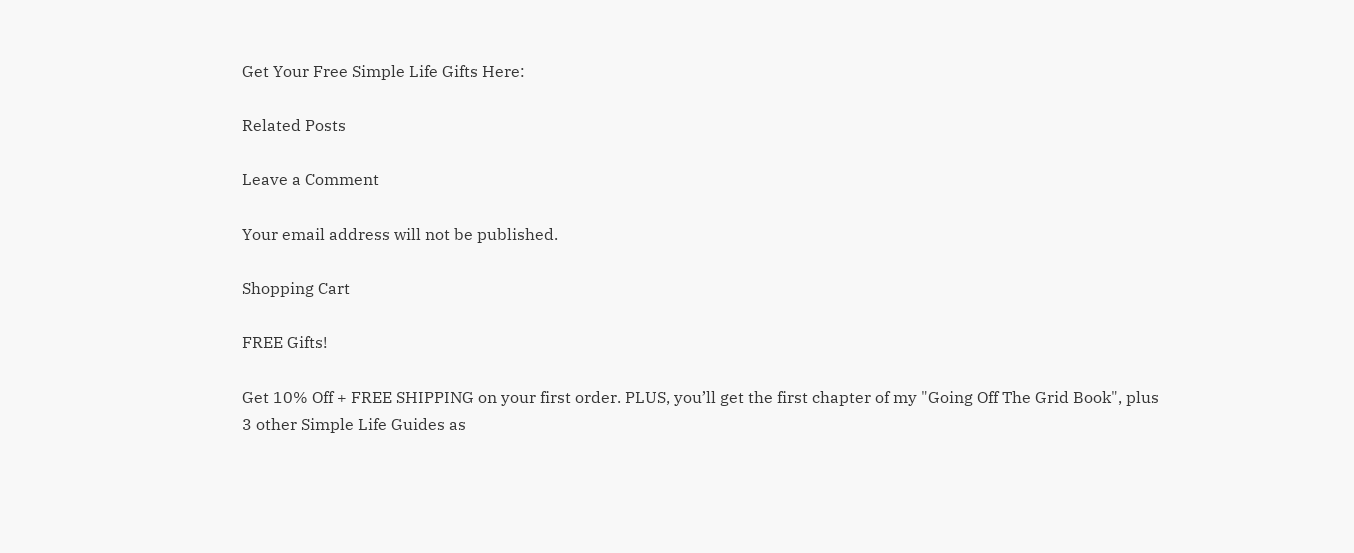Get Your Free Simple Life Gifts Here:

Related Posts

Leave a Comment

Your email address will not be published.

Shopping Cart

FREE Gifts!

Get 10% Off + FREE SHIPPING on your first order. PLUS, you’ll get the first chapter of my "Going Off The Grid Book", plus 3 other Simple Life Guides as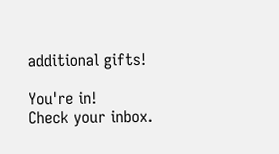additional gifts!

You're in!
Check your inbox.